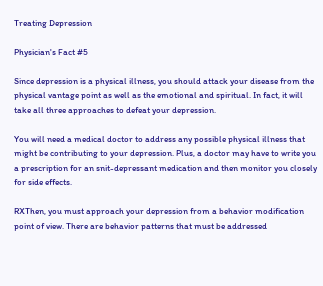Treating Depression

Physician's Fact #5

Since depression is a physical illness, you should attack your disease from the physical vantage point as well as the emotional and spiritual. In fact, it will take all three approaches to defeat your depression.

You will need a medical doctor to address any possible physical illness that might be contributing to your depression. Plus, a doctor may have to write you a prescription for an snit-depressant medication and then monitor you closely for side effects.

RXThen, you must approach your depression from a behavior modification point of view. There are behavior patterns that must be addressed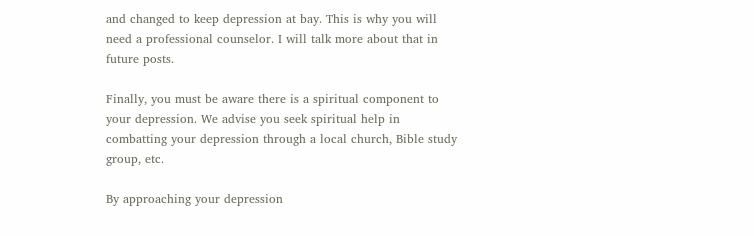and changed to keep depression at bay. This is why you will need a professional counselor. I will talk more about that in future posts.

Finally, you must be aware there is a spiritual component to your depression. We advise you seek spiritual help in combatting your depression through a local church, Bible study group, etc.

By approaching your depression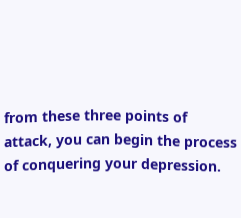from these three points of attack, you can begin the process of conquering your depression.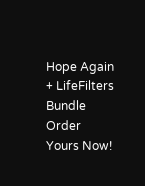Hope Again + LifeFilters Bundle
Order Yours Now!